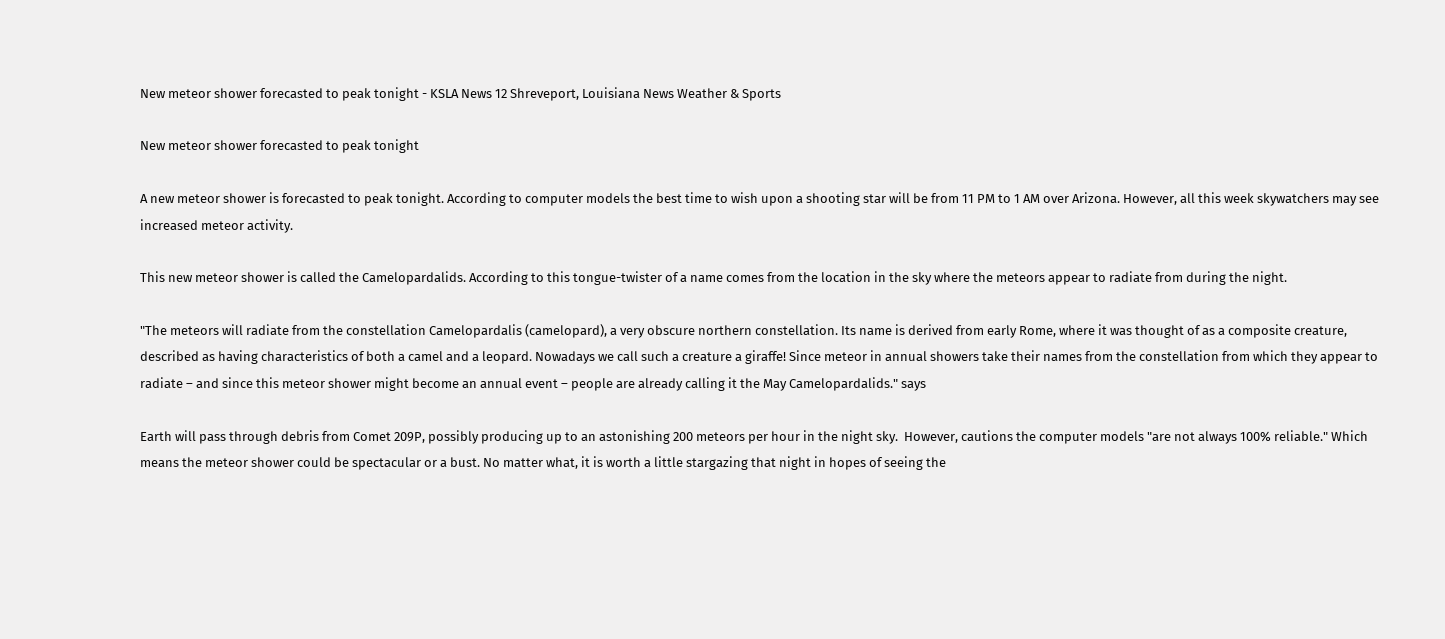New meteor shower forecasted to peak tonight - KSLA News 12 Shreveport, Louisiana News Weather & Sports

New meteor shower forecasted to peak tonight

A new meteor shower is forecasted to peak tonight. According to computer models the best time to wish upon a shooting star will be from 11 PM to 1 AM over Arizona. However, all this week skywatchers may see increased meteor activity.

This new meteor shower is called the Camelopardalids. According to this tongue-twister of a name comes from the location in the sky where the meteors appear to radiate from during the night.

"The meteors will radiate from the constellation Camelopardalis (camelopard), a very obscure northern constellation. Its name is derived from early Rome, where it was thought of as a composite creature, described as having characteristics of both a camel and a leopard. Nowadays we call such a creature a giraffe! Since meteor in annual showers take their names from the constellation from which they appear to radiate – and since this meteor shower might become an annual event – people are already calling it the May Camelopardalids." says

Earth will pass through debris from Comet 209P, possibly producing up to an astonishing 200 meteors per hour in the night sky.  However, cautions the computer models "are not always 100% reliable." Which means the meteor shower could be spectacular or a bust. No matter what, it is worth a little stargazing that night in hopes of seeing the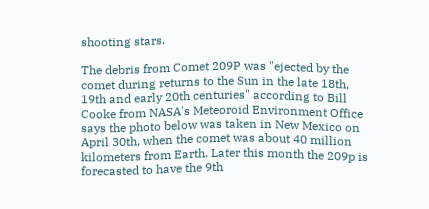shooting stars.

The debris from Comet 209P was "ejected by the comet during returns to the Sun in the late 18th, 19th and early 20th centuries" according to Bill Cooke from NASA's Meteoroid Environment Office says the photo below was taken in New Mexico on April 30th, when the comet was about 40 million kilometers from Earth. Later this month the 209p is forecasted to have the 9th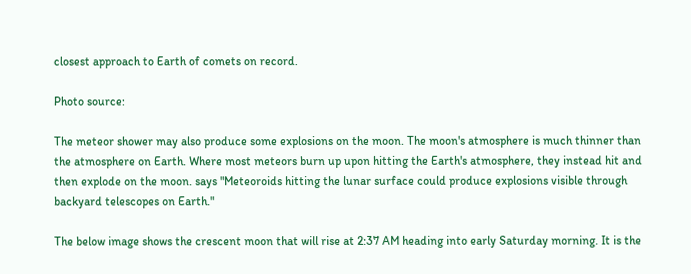closest approach to Earth of comets on record.

Photo source:

The meteor shower may also produce some explosions on the moon. The moon's atmosphere is much thinner than the atmosphere on Earth. Where most meteors burn up upon hitting the Earth's atmosphere, they instead hit and then explode on the moon. says "Meteoroids hitting the lunar surface could produce explosions visible through backyard telescopes on Earth."

The below image shows the crescent moon that will rise at 2:37 AM heading into early Saturday morning. It is the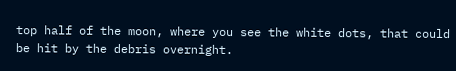top half of the moon, where you see the white dots, that could be hit by the debris overnight.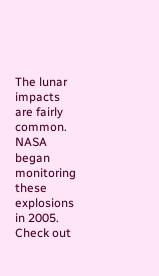The lunar impacts are fairly common. NASA began monitoring these explosions in 2005. Check out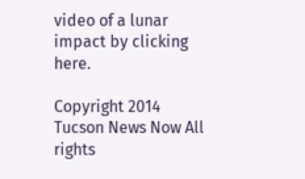video of a lunar impact by clicking here.

Copyright 2014 Tucson News Now All rights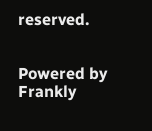reserved.


Powered by Frankly